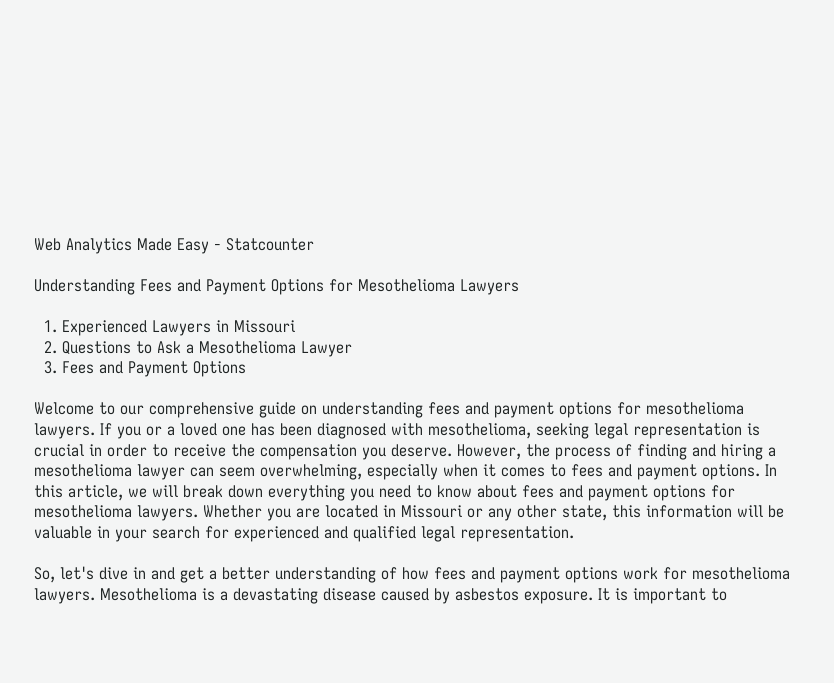Web Analytics Made Easy - Statcounter

Understanding Fees and Payment Options for Mesothelioma Lawyers

  1. Experienced Lawyers in Missouri
  2. Questions to Ask a Mesothelioma Lawyer
  3. Fees and Payment Options

Welcome to our comprehensive guide on understanding fees and payment options for mesothelioma lawyers. If you or a loved one has been diagnosed with mesothelioma, seeking legal representation is crucial in order to receive the compensation you deserve. However, the process of finding and hiring a mesothelioma lawyer can seem overwhelming, especially when it comes to fees and payment options. In this article, we will break down everything you need to know about fees and payment options for mesothelioma lawyers. Whether you are located in Missouri or any other state, this information will be valuable in your search for experienced and qualified legal representation.

So, let's dive in and get a better understanding of how fees and payment options work for mesothelioma lawyers. Mesothelioma is a devastating disease caused by asbestos exposure. It is important to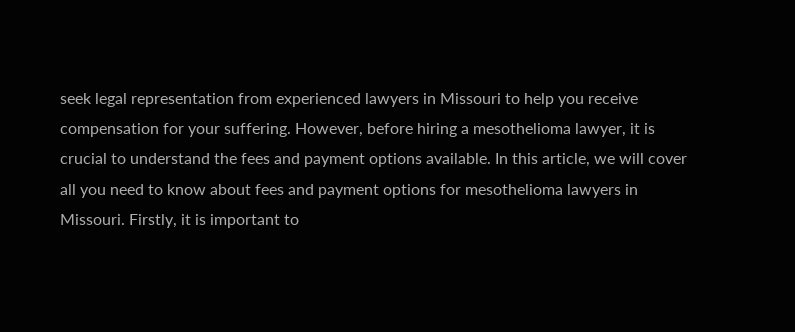seek legal representation from experienced lawyers in Missouri to help you receive compensation for your suffering. However, before hiring a mesothelioma lawyer, it is crucial to understand the fees and payment options available. In this article, we will cover all you need to know about fees and payment options for mesothelioma lawyers in Missouri. Firstly, it is important to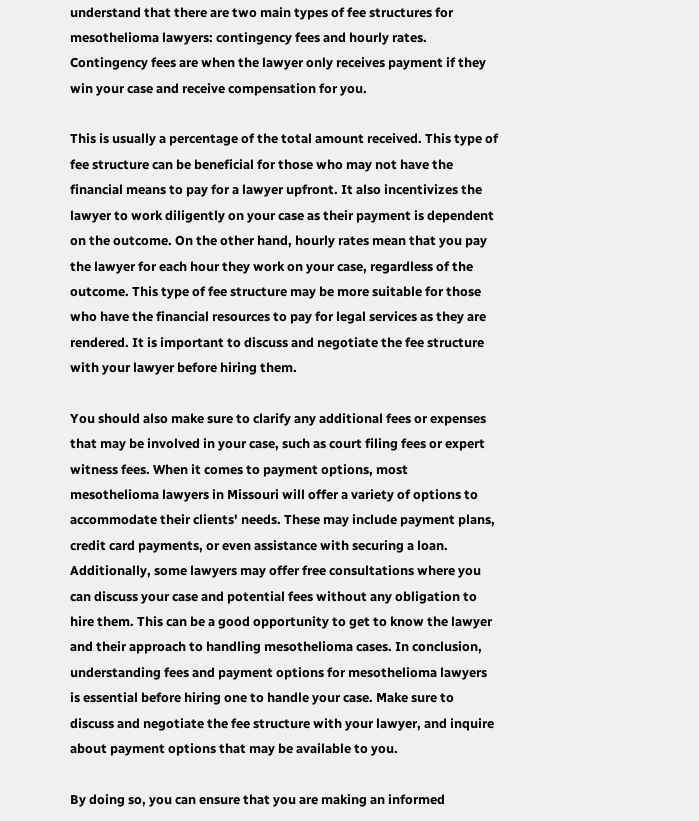understand that there are two main types of fee structures for mesothelioma lawyers: contingency fees and hourly rates. Contingency fees are when the lawyer only receives payment if they win your case and receive compensation for you.

This is usually a percentage of the total amount received. This type of fee structure can be beneficial for those who may not have the financial means to pay for a lawyer upfront. It also incentivizes the lawyer to work diligently on your case as their payment is dependent on the outcome. On the other hand, hourly rates mean that you pay the lawyer for each hour they work on your case, regardless of the outcome. This type of fee structure may be more suitable for those who have the financial resources to pay for legal services as they are rendered. It is important to discuss and negotiate the fee structure with your lawyer before hiring them.

You should also make sure to clarify any additional fees or expenses that may be involved in your case, such as court filing fees or expert witness fees. When it comes to payment options, most mesothelioma lawyers in Missouri will offer a variety of options to accommodate their clients' needs. These may include payment plans, credit card payments, or even assistance with securing a loan. Additionally, some lawyers may offer free consultations where you can discuss your case and potential fees without any obligation to hire them. This can be a good opportunity to get to know the lawyer and their approach to handling mesothelioma cases. In conclusion, understanding fees and payment options for mesothelioma lawyers is essential before hiring one to handle your case. Make sure to discuss and negotiate the fee structure with your lawyer, and inquire about payment options that may be available to you.

By doing so, you can ensure that you are making an informed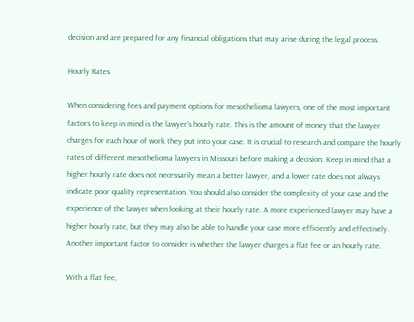decision and are prepared for any financial obligations that may arise during the legal process.

Hourly Rates

When considering fees and payment options for mesothelioma lawyers, one of the most important factors to keep in mind is the lawyer's hourly rate. This is the amount of money that the lawyer charges for each hour of work they put into your case. It is crucial to research and compare the hourly rates of different mesothelioma lawyers in Missouri before making a decision. Keep in mind that a higher hourly rate does not necessarily mean a better lawyer, and a lower rate does not always indicate poor quality representation. You should also consider the complexity of your case and the experience of the lawyer when looking at their hourly rate. A more experienced lawyer may have a higher hourly rate, but they may also be able to handle your case more efficiently and effectively. Another important factor to consider is whether the lawyer charges a flat fee or an hourly rate.

With a flat fee,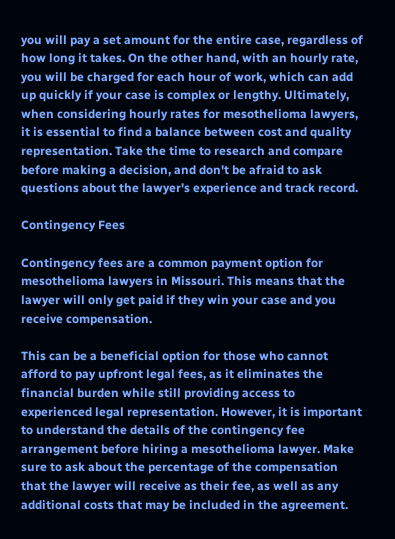you will pay a set amount for the entire case, regardless of how long it takes. On the other hand, with an hourly rate, you will be charged for each hour of work, which can add up quickly if your case is complex or lengthy. Ultimately, when considering hourly rates for mesothelioma lawyers, it is essential to find a balance between cost and quality representation. Take the time to research and compare before making a decision, and don't be afraid to ask questions about the lawyer's experience and track record.

Contingency Fees

Contingency fees are a common payment option for mesothelioma lawyers in Missouri. This means that the lawyer will only get paid if they win your case and you receive compensation.

This can be a beneficial option for those who cannot afford to pay upfront legal fees, as it eliminates the financial burden while still providing access to experienced legal representation. However, it is important to understand the details of the contingency fee arrangement before hiring a mesothelioma lawyer. Make sure to ask about the percentage of the compensation that the lawyer will receive as their fee, as well as any additional costs that may be included in the agreement.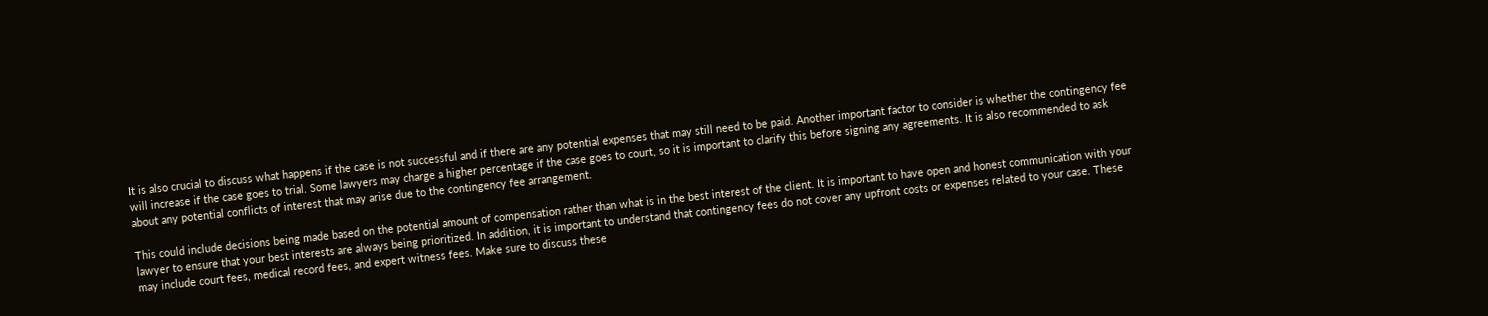It is also crucial to discuss what happens if the case is not successful and if there are any potential expenses that may still need to be paid. Another important factor to consider is whether the contingency fee will increase if the case goes to trial. Some lawyers may charge a higher percentage if the case goes to court, so it is important to clarify this before signing any agreements. It is also recommended to ask about any potential conflicts of interest that may arise due to the contingency fee arrangement.

This could include decisions being made based on the potential amount of compensation rather than what is in the best interest of the client. It is important to have open and honest communication with your lawyer to ensure that your best interests are always being prioritized. In addition, it is important to understand that contingency fees do not cover any upfront costs or expenses related to your case. These may include court fees, medical record fees, and expert witness fees. Make sure to discuss these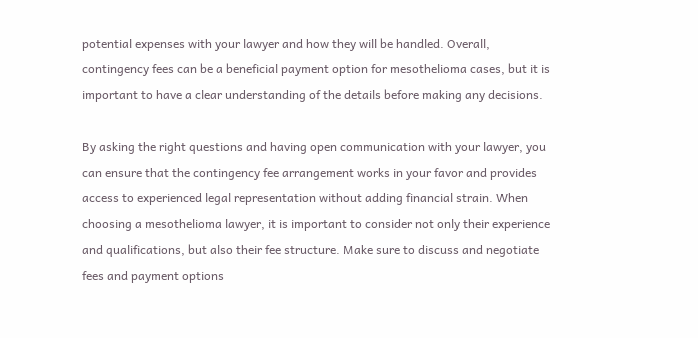potential expenses with your lawyer and how they will be handled. Overall, contingency fees can be a beneficial payment option for mesothelioma cases, but it is important to have a clear understanding of the details before making any decisions.

By asking the right questions and having open communication with your lawyer, you can ensure that the contingency fee arrangement works in your favor and provides access to experienced legal representation without adding financial strain. When choosing a mesothelioma lawyer, it is important to consider not only their experience and qualifications, but also their fee structure. Make sure to discuss and negotiate fees and payment options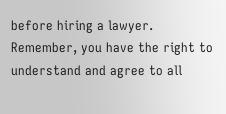before hiring a lawyer. Remember, you have the right to understand and agree to all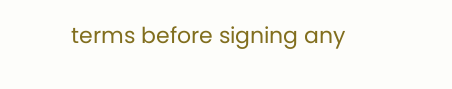terms before signing any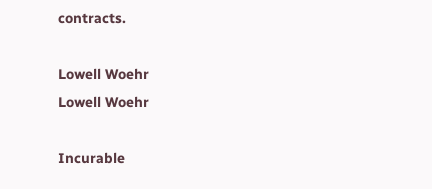contracts.

Lowell Woehr
Lowell Woehr

Incurable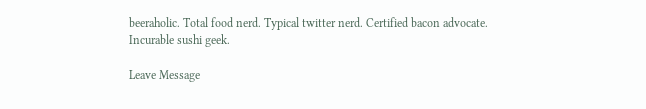beeraholic. Total food nerd. Typical twitter nerd. Certified bacon advocate. Incurable sushi geek.

Leave Message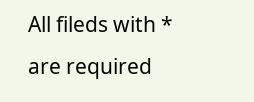All fileds with * are required